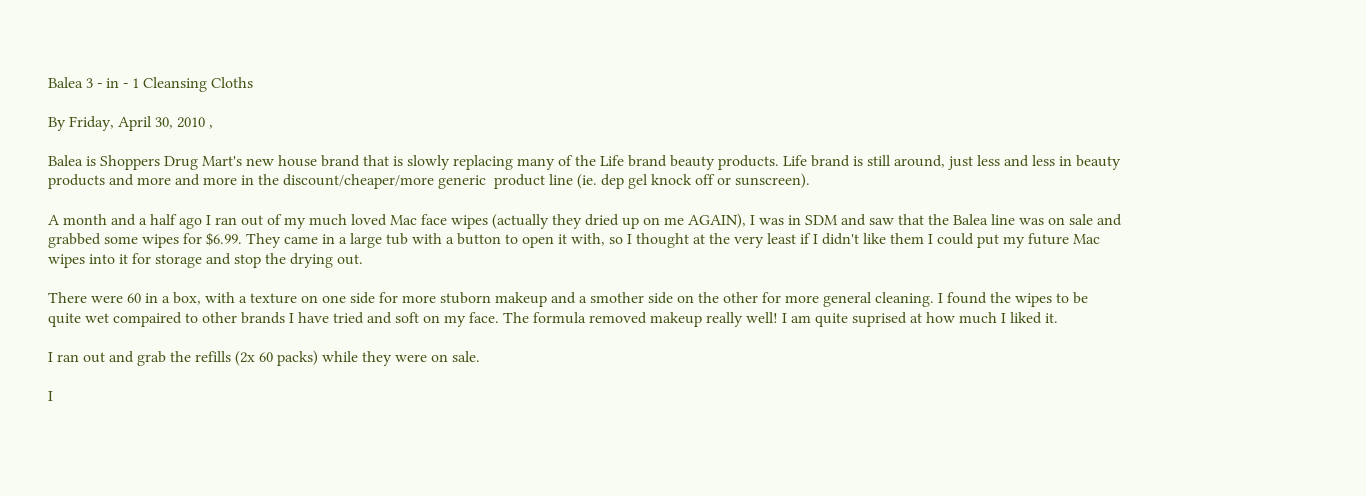Balea 3 - in - 1 Cleansing Cloths

By Friday, April 30, 2010 ,

Balea is Shoppers Drug Mart's new house brand that is slowly replacing many of the Life brand beauty products. Life brand is still around, just less and less in beauty products and more and more in the discount/cheaper/more generic  product line (ie. dep gel knock off or sunscreen).

A month and a half ago I ran out of my much loved Mac face wipes (actually they dried up on me AGAIN), I was in SDM and saw that the Balea line was on sale and grabbed some wipes for $6.99. They came in a large tub with a button to open it with, so I thought at the very least if I didn't like them I could put my future Mac wipes into it for storage and stop the drying out.

There were 60 in a box, with a texture on one side for more stuborn makeup and a smother side on the other for more general cleaning. I found the wipes to be quite wet compaired to other brands I have tried and soft on my face. The formula removed makeup really well! I am quite suprised at how much I liked it.

I ran out and grab the refills (2x 60 packs) while they were on sale.

I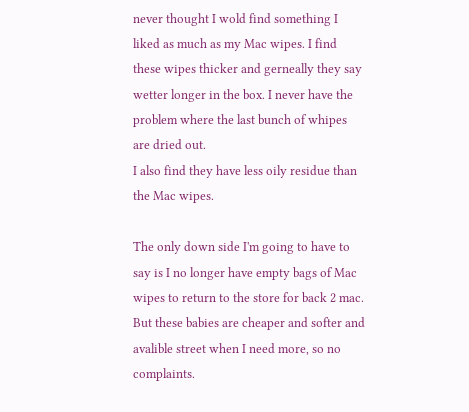never thought I wold find something I liked as much as my Mac wipes. I find these wipes thicker and gerneally they say wetter longer in the box. I never have the problem where the last bunch of whipes are dried out.
I also find they have less oily residue than the Mac wipes.

The only down side I'm going to have to say is I no longer have empty bags of Mac wipes to return to the store for back 2 mac. But these babies are cheaper and softer and avalible street when I need more, so no complaints.